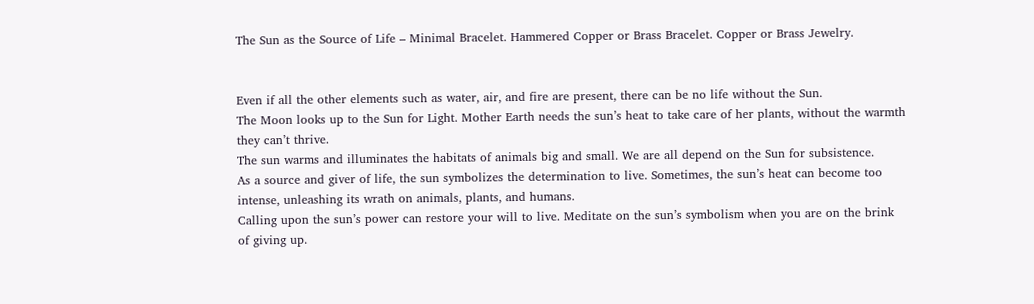The Sun as the Source of Life – Minimal Bracelet. Hammered Copper or Brass Bracelet. Copper or Brass Jewelry.


Even if all the other elements such as water, air, and fire are present, there can be no life without the Sun.
The Moon looks up to the Sun for Light. Mother Earth needs the sun’s heat to take care of her plants, without the warmth they can’t thrive.
The sun warms and illuminates the habitats of animals big and small. We are all depend on the Sun for subsistence.
As a source and giver of life, the sun symbolizes the determination to live. Sometimes, the sun’s heat can become too intense, unleashing its wrath on animals, plants, and humans.
Calling upon the sun’s power can restore your will to live. Meditate on the sun’s symbolism when you are on the brink of giving up.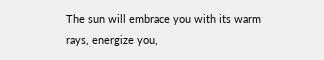The sun will embrace you with its warm rays, energize you,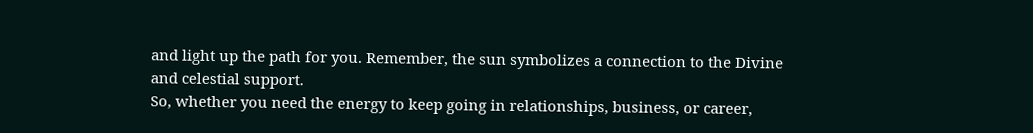and light up the path for you. Remember, the sun symbolizes a connection to the Divine and celestial support.
So, whether you need the energy to keep going in relationships, business, or career,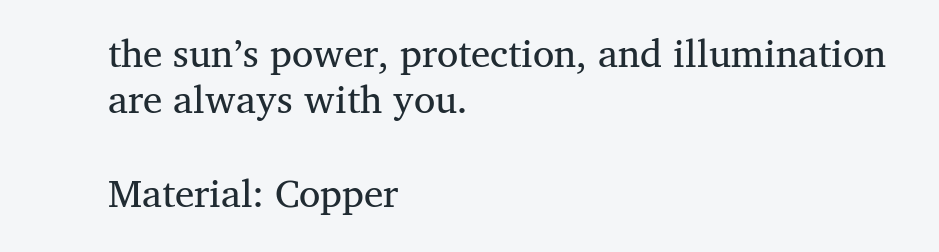the sun’s power, protection, and illumination are always with you.

Material: Copper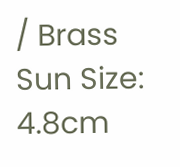/ Brass
Sun Size: 4.8cm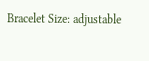Bracelet Size: adjustable